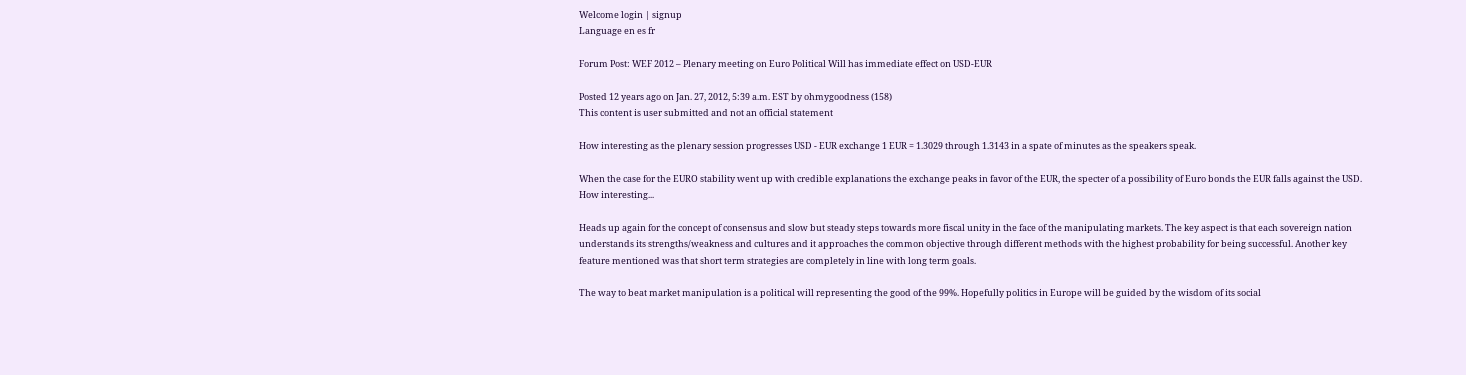Welcome login | signup
Language en es fr

Forum Post: WEF 2012 – Plenary meeting on Euro Political Will has immediate effect on USD-EUR

Posted 12 years ago on Jan. 27, 2012, 5:39 a.m. EST by ohmygoodness (158)
This content is user submitted and not an official statement

How interesting as the plenary session progresses USD - EUR exchange 1 EUR = 1.3029 through 1.3143 in a spate of minutes as the speakers speak.

When the case for the EURO stability went up with credible explanations the exchange peaks in favor of the EUR, the specter of a possibility of Euro bonds the EUR falls against the USD. How interesting...

Heads up again for the concept of consensus and slow but steady steps towards more fiscal unity in the face of the manipulating markets. The key aspect is that each sovereign nation understands its strengths/weakness and cultures and it approaches the common objective through different methods with the highest probability for being successful. Another key feature mentioned was that short term strategies are completely in line with long term goals.

The way to beat market manipulation is a political will representing the good of the 99%. Hopefully politics in Europe will be guided by the wisdom of its social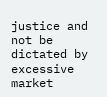justice and not be dictated by excessive market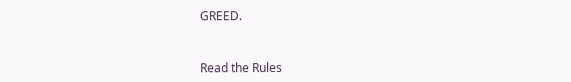GREED.



Read the Rules